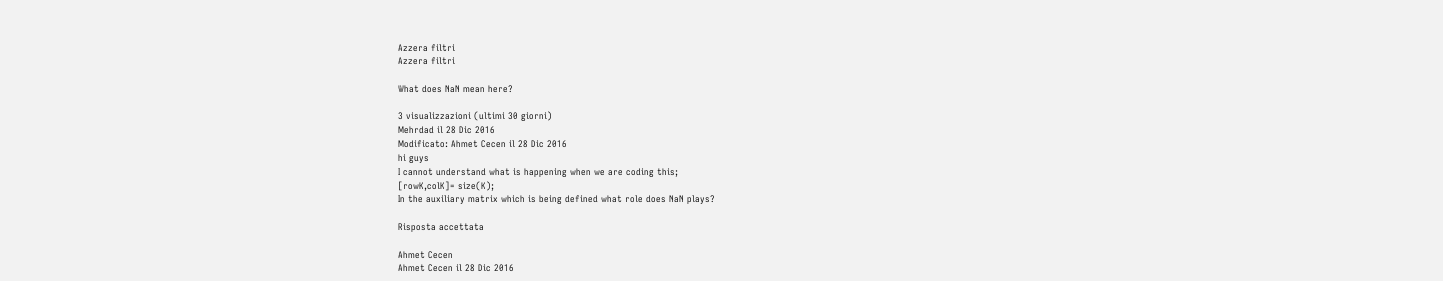Azzera filtri
Azzera filtri

What does NaN mean here?

3 visualizzazioni (ultimi 30 giorni)
Mehrdad il 28 Dic 2016
Modificato: Ahmet Cecen il 28 Dic 2016
hi guys
I cannot understand what is happening when we are coding this;
[rowK,colK]= size(K);
In the auxiliary matrix which is being defined what role does NaN plays?

Risposta accettata

Ahmet Cecen
Ahmet Cecen il 28 Dic 2016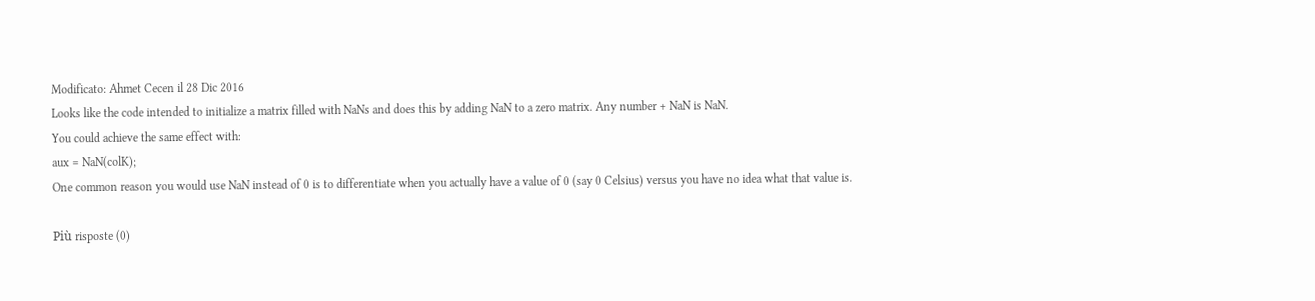Modificato: Ahmet Cecen il 28 Dic 2016
Looks like the code intended to initialize a matrix filled with NaNs and does this by adding NaN to a zero matrix. Any number + NaN is NaN.
You could achieve the same effect with:
aux = NaN(colK);
One common reason you would use NaN instead of 0 is to differentiate when you actually have a value of 0 (say 0 Celsius) versus you have no idea what that value is.

Più risposte (0)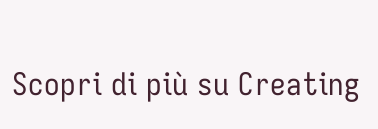Scopri di più su Creating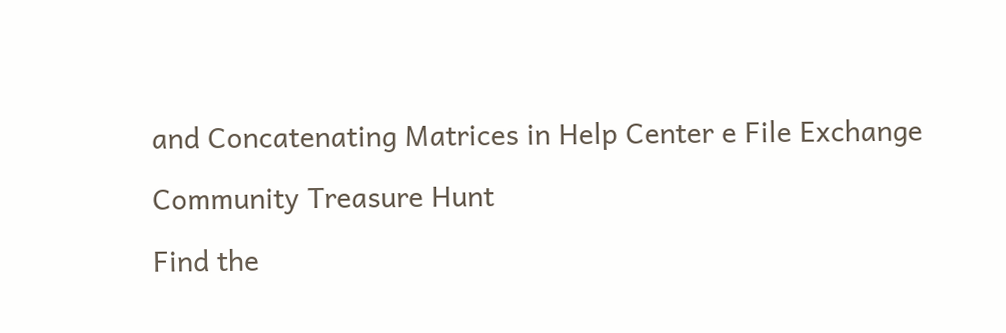and Concatenating Matrices in Help Center e File Exchange

Community Treasure Hunt

Find the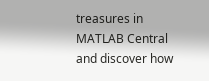treasures in MATLAB Central and discover how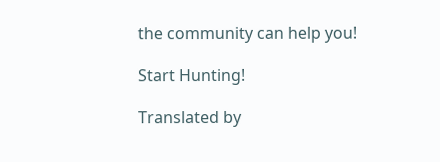the community can help you!

Start Hunting!

Translated by